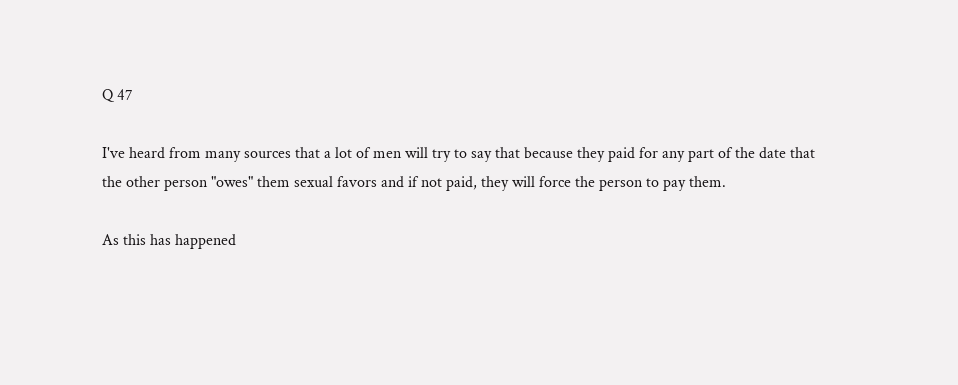Q 47

I've heard from many sources that a lot of men will try to say that because they paid for any part of the date that the other person "owes" them sexual favors and if not paid, they will force the person to pay them.

As this has happened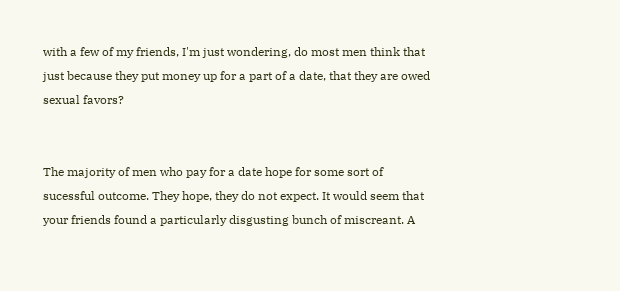with a few of my friends, I'm just wondering, do most men think that just because they put money up for a part of a date, that they are owed sexual favors?


The majority of men who pay for a date hope for some sort of sucessful outcome. They hope, they do not expect. It would seem that your friends found a particularly disgusting bunch of miscreant. A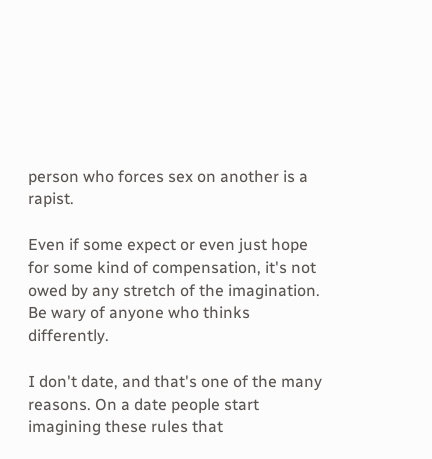person who forces sex on another is a rapist.

Even if some expect or even just hope for some kind of compensation, it's not owed by any stretch of the imagination. Be wary of anyone who thinks differently.

I don't date, and that's one of the many reasons. On a date people start imagining these rules that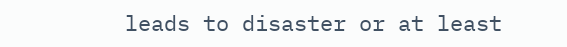leads to disaster or at least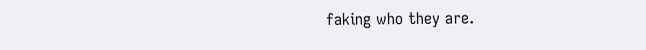faking who they are.